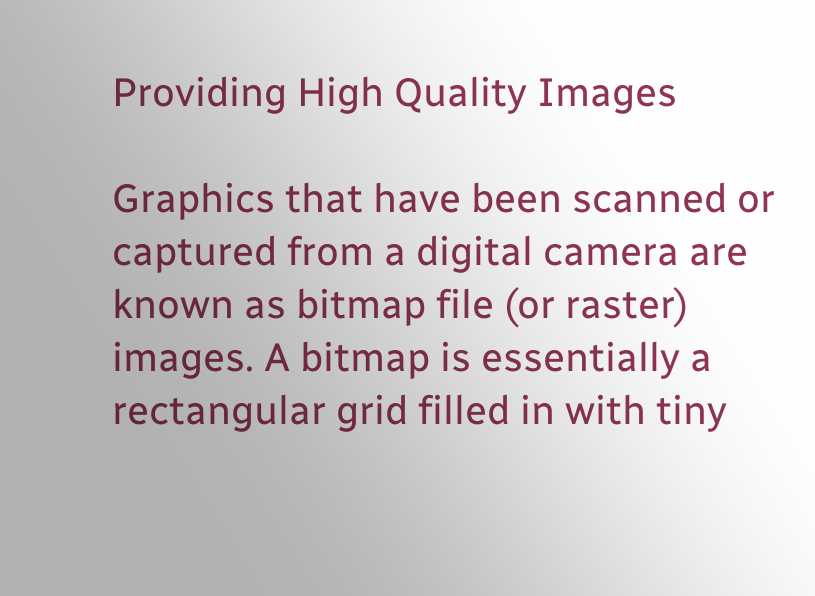Providing High Quality Images

Graphics that have been scanned or captured from a digital camera are known as bitmap file (or raster) images. A bitmap is essentially a rectangular grid filled in with tiny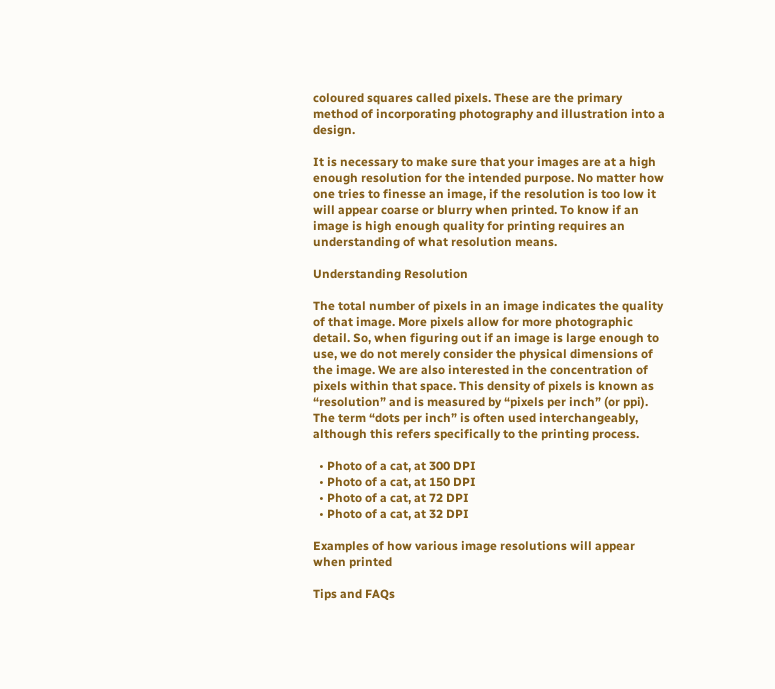coloured squares called pixels. These are the primary method of incorporating photography and illustration into a design.

It is necessary to make sure that your images are at a high enough resolution for the intended purpose. No matter how one tries to finesse an image, if the resolution is too low it will appear coarse or blurry when printed. To know if an image is high enough quality for printing requires an understanding of what resolution means.

Understanding Resolution

The total number of pixels in an image indicates the quality of that image. More pixels allow for more photographic detail. So, when figuring out if an image is large enough to use, we do not merely consider the physical dimensions of the image. We are also interested in the concentration of pixels within that space. This density of pixels is known as “resolution” and is measured by “pixels per inch” (or ppi). The term “dots per inch” is often used interchangeably, although this refers specifically to the printing process.

  • Photo of a cat, at 300 DPI
  • Photo of a cat, at 150 DPI
  • Photo of a cat, at 72 DPI
  • Photo of a cat, at 32 DPI

Examples of how various image resolutions will appear when printed

Tips and FAQs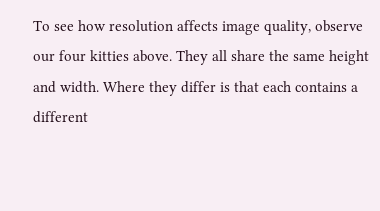To see how resolution affects image quality, observe our four kitties above. They all share the same height and width. Where they differ is that each contains a different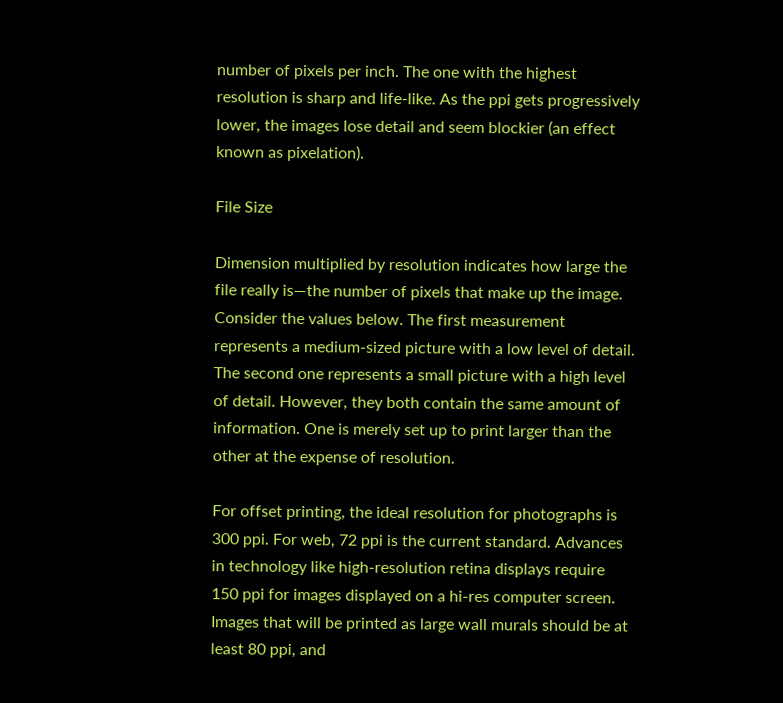number of pixels per inch. The one with the highest resolution is sharp and life-like. As the ppi gets progressively lower, the images lose detail and seem blockier (an effect known as pixelation).

File Size

Dimension multiplied by resolution indicates how large the file really is—the number of pixels that make up the image. Consider the values below. The first measurement represents a medium-sized picture with a low level of detail. The second one represents a small picture with a high level of detail. However, they both contain the same amount of information. One is merely set up to print larger than the other at the expense of resolution.

For offset printing, the ideal resolution for photographs is 300 ppi. For web, 72 ppi is the current standard. Advances in technology like high-resolution retina displays require 150 ppi for images displayed on a hi-res computer screen. Images that will be printed as large wall murals should be at least 80 ppi, and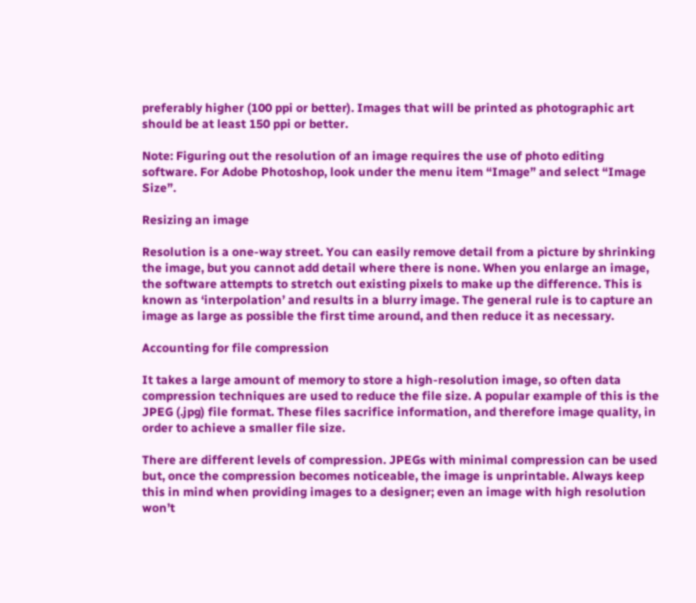preferably higher (100 ppi or better). Images that will be printed as photographic art should be at least 150 ppi or better.

Note: Figuring out the resolution of an image requires the use of photo editing software. For Adobe Photoshop, look under the menu item “Image” and select “Image Size”.

Resizing an image

Resolution is a one-way street. You can easily remove detail from a picture by shrinking the image, but you cannot add detail where there is none. When you enlarge an image, the software attempts to stretch out existing pixels to make up the difference. This is known as ‘interpolation’ and results in a blurry image. The general rule is to capture an image as large as possible the first time around, and then reduce it as necessary.

Accounting for file compression

It takes a large amount of memory to store a high-resolution image, so often data compression techniques are used to reduce the file size. A popular example of this is the JPEG (.jpg) file format. These files sacrifice information, and therefore image quality, in order to achieve a smaller file size.

There are different levels of compression. JPEGs with minimal compression can be used but, once the compression becomes noticeable, the image is unprintable. Always keep this in mind when providing images to a designer; even an image with high resolution won’t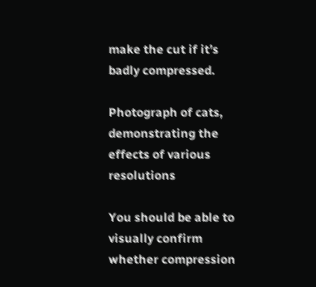make the cut if it’s badly compressed.

Photograph of cats, demonstrating the effects of various resolutions

You should be able to visually confirm whether compression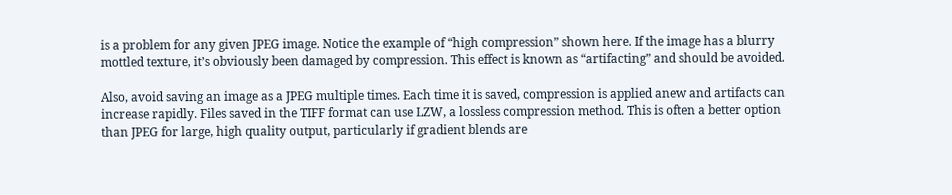is a problem for any given JPEG image. Notice the example of “high compression” shown here. If the image has a blurry mottled texture, it’s obviously been damaged by compression. This effect is known as “artifacting” and should be avoided.

Also, avoid saving an image as a JPEG multiple times. Each time it is saved, compression is applied anew and artifacts can increase rapidly. Files saved in the TIFF format can use LZW, a lossless compression method. This is often a better option than JPEG for large, high quality output, particularly if gradient blends are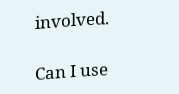involved.

Can I use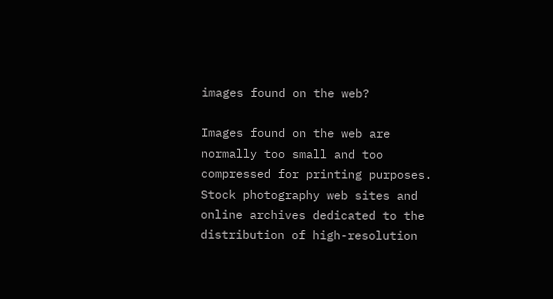images found on the web?

Images found on the web are normally too small and too compressed for printing purposes. Stock photography web sites and online archives dedicated to the distribution of high-resolution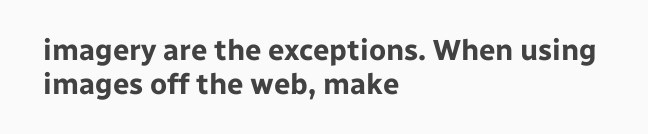imagery are the exceptions. When using images off the web, make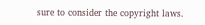sure to consider the copyright laws.